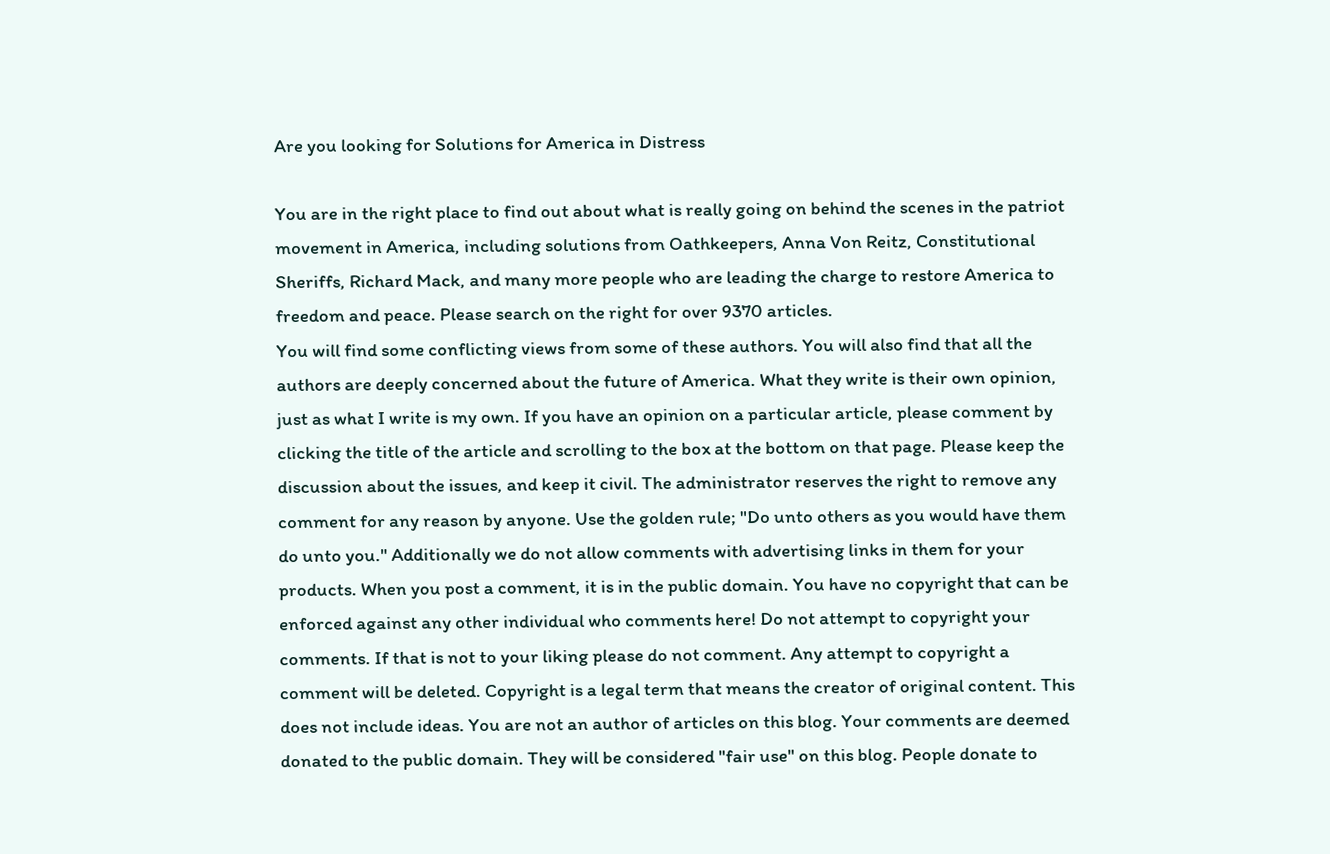Are you looking for Solutions for America in Distress

You are in the right place to find out about what is really going on behind the scenes in the patriot movement in America, including solutions from Oathkeepers, Anna Von Reitz, Constitutional Sheriffs, Richard Mack, and many more people who are leading the charge to restore America to freedom and peace. Please search on the right for over 9370 articles.
You will find some conflicting views from some of these authors. You will also find that all the authors are deeply concerned about the future of America. What they write is their own opinion, just as what I write is my own. If you have an opinion on a particular article, please comment by clicking the title of the article and scrolling to the box at the bottom on that page. Please keep the discussion about the issues, and keep it civil. The administrator reserves the right to remove any comment for any reason by anyone. Use the golden rule; "Do unto others as you would have them do unto you." Additionally we do not allow comments with advertising links in them for your products. When you post a comment, it is in the public domain. You have no copyright that can be enforced against any other individual who comments here! Do not attempt to copyright your comments. If that is not to your liking please do not comment. Any attempt to copyright a comment will be deleted. Copyright is a legal term that means the creator of original content. This does not include ideas. You are not an author of articles on this blog. Your comments are deemed donated to the public domain. They will be considered "fair use" on this blog. People donate to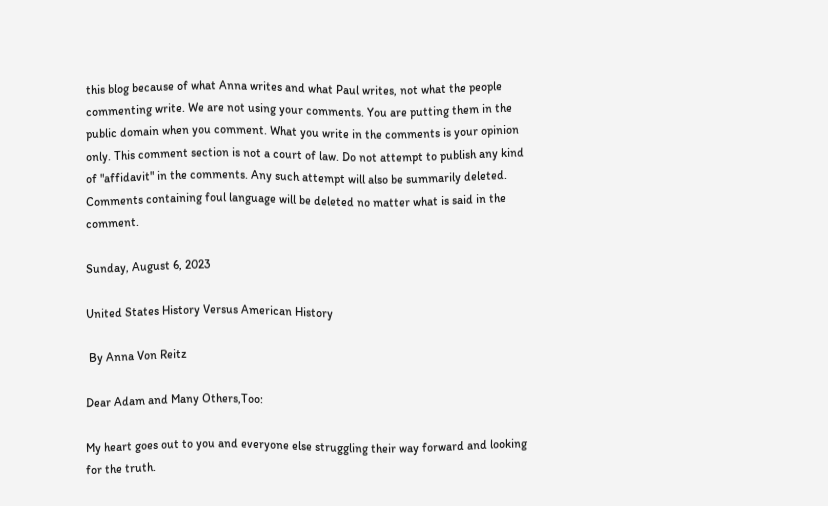this blog because of what Anna writes and what Paul writes, not what the people commenting write. We are not using your comments. You are putting them in the public domain when you comment. What you write in the comments is your opinion only. This comment section is not a court of law. Do not attempt to publish any kind of "affidavit" in the comments. Any such attempt will also be summarily deleted. Comments containing foul language will be deleted no matter what is said in the comment.

Sunday, August 6, 2023

United States History Versus American History

 By Anna Von Reitz

Dear Adam and Many Others,Too:

My heart goes out to you and everyone else struggling their way forward and looking for the truth.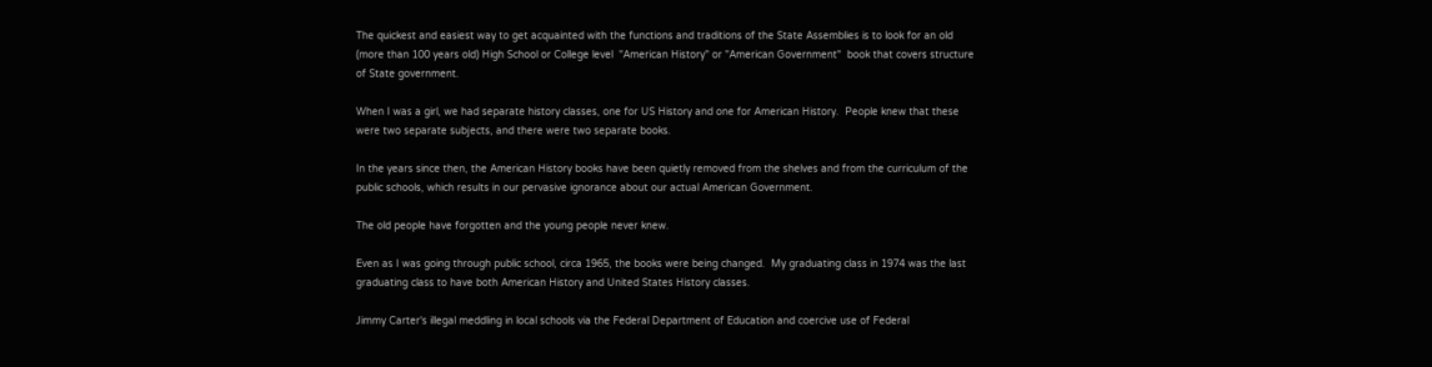The quickest and easiest way to get acquainted with the functions and traditions of the State Assemblies is to look for an old (more than 100 years old) High School or College level  "American History" or "American Government"  book that covers structure of State government.

When I was a girl, we had separate history classes, one for US History and one for American History.  People knew that these were two separate subjects, and there were two separate books.

In the years since then, the American History books have been quietly removed from the shelves and from the curriculum of the public schools, which results in our pervasive ignorance about our actual American Government.

The old people have forgotten and the young people never knew.

Even as I was going through public school, circa 1965, the books were being changed.  My graduating class in 1974 was the last graduating class to have both American History and United States History classes.

Jimmy Carter's illegal meddling in local schools via the Federal Department of Education and coercive use of Federal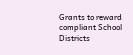Grants to reward compliant School Districts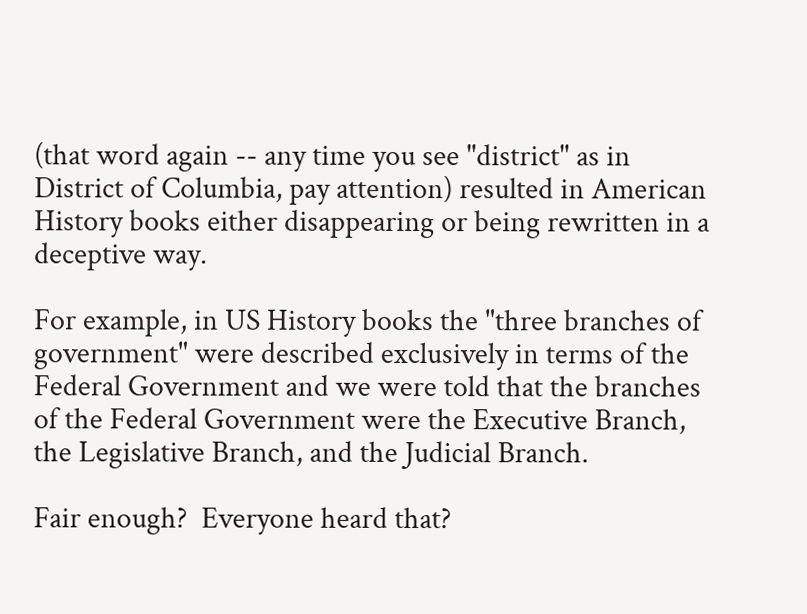(that word again -- any time you see "district" as in District of Columbia, pay attention) resulted in American History books either disappearing or being rewritten in a deceptive way.

For example, in US History books the "three branches of government" were described exclusively in terms of the Federal Government and we were told that the branches of the Federal Government were the Executive Branch, the Legislative Branch, and the Judicial Branch.

Fair enough?  Everyone heard that?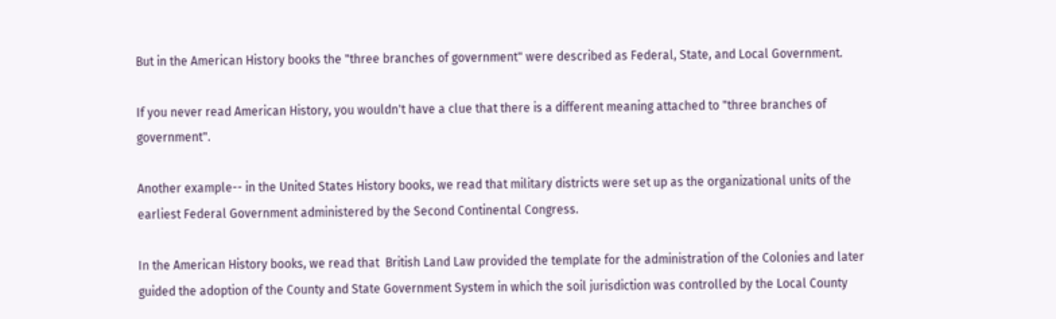But in the American History books the "three branches of government" were described as Federal, State, and Local Government.

If you never read American History, you wouldn't have a clue that there is a different meaning attached to "three branches of government".

Another example-- in the United States History books, we read that military districts were set up as the organizational units of the earliest Federal Government administered by the Second Continental Congress.

In the American History books, we read that  British Land Law provided the template for the administration of the Colonies and later guided the adoption of the County and State Government System in which the soil jurisdiction was controlled by the Local County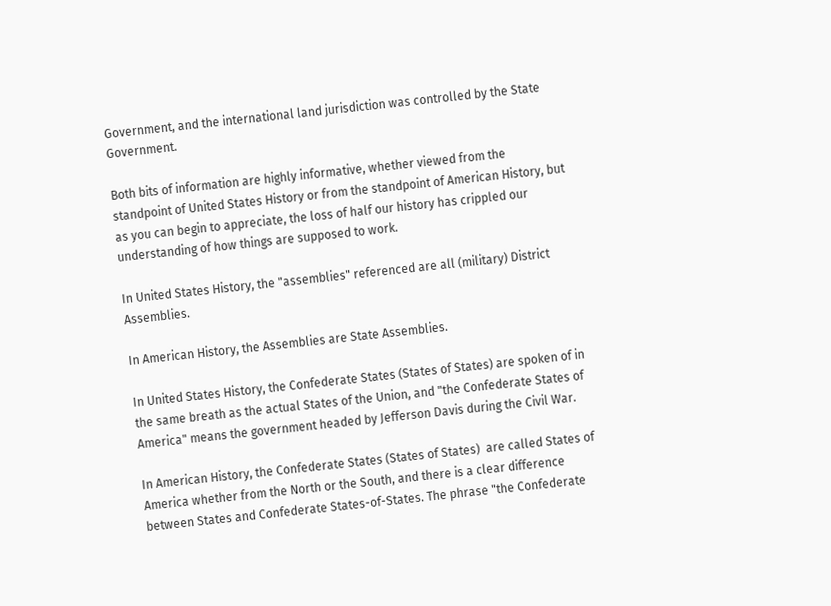Government, and the international land jurisdiction was controlled by the State Government.

Both bits of information are highly informative, whether viewed from the standpoint of United States History or from the standpoint of American History, but as you can begin to appreciate, the loss of half our history has crippled our understanding of how things are supposed to work.

In United States History, the "assemblies" referenced are all (military) District Assemblies.

In American History, the Assemblies are State Assemblies.

In United States History, the Confederate States (States of States) are spoken of in the same breath as the actual States of the Union, and "the Confederate States of America" means the government headed by Jefferson Davis during the Civil War.

In American History, the Confederate States (States of States)  are called States of America whether from the North or the South, and there is a clear difference between States and Confederate States-of-States. The phrase "the Confederate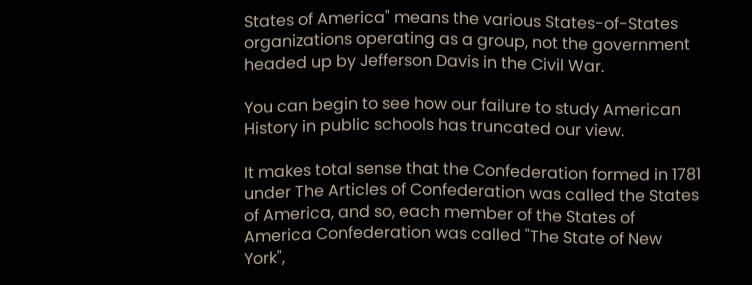States of America" means the various States-of-States organizations operating as a group, not the government headed up by Jefferson Davis in the Civil War.

You can begin to see how our failure to study American History in public schools has truncated our view.

It makes total sense that the Confederation formed in 1781 under The Articles of Confederation was called the States of America, and so, each member of the States of America Confederation was called "The State of New York",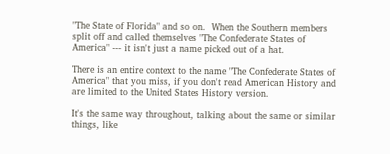"The State of Florida" and so on.  When the Southern members split off and called themselves "The Confederate States of America" --- it isn't just a name picked out of a hat.

There is an entire context to the name "The Confederate States of America" that you miss, if you don't read American History and are limited to the United States History version.

It's the same way throughout, talking about the same or similar things, like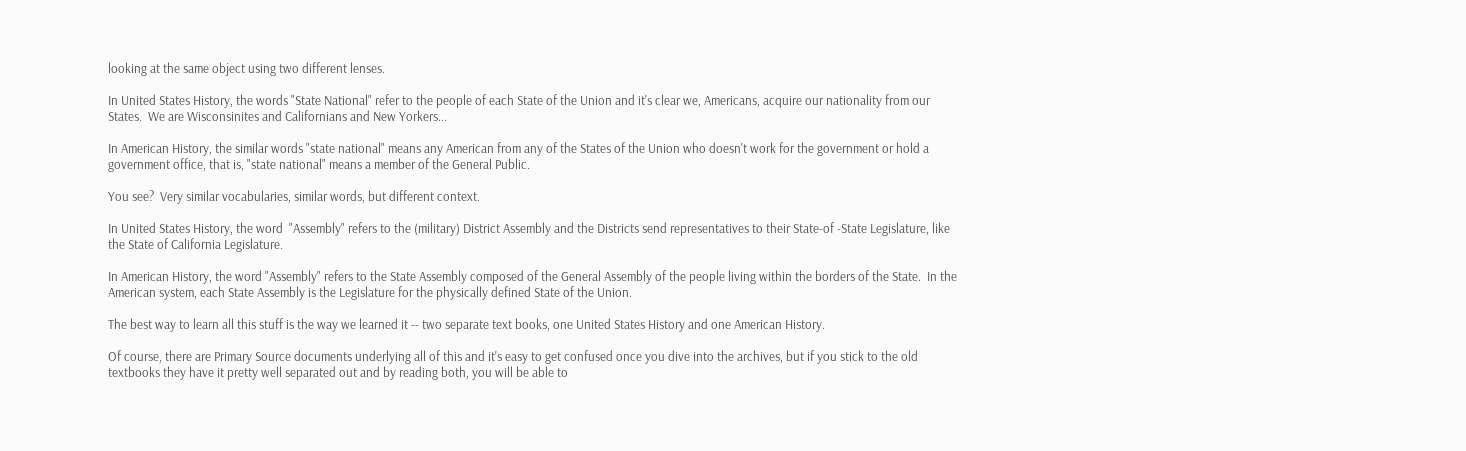looking at the same object using two different lenses.

In United States History, the words "State National" refer to the people of each State of the Union and it's clear we, Americans, acquire our nationality from our States.  We are Wisconsinites and Californians and New Yorkers...

In American History, the similar words "state national" means any American from any of the States of the Union who doesn't work for the government or hold a government office, that is, "state national" means a member of the General Public.

You see?  Very similar vocabularies, similar words, but different context.

In United States History, the word  "Assembly" refers to the (military) District Assembly and the Districts send representatives to their State-of -State Legislature, like the State of California Legislature.

In American History, the word "Assembly" refers to the State Assembly composed of the General Assembly of the people living within the borders of the State.  In the American system, each State Assembly is the Legislature for the physically defined State of the Union.

The best way to learn all this stuff is the way we learned it -- two separate text books, one United States History and one American History.

Of course, there are Primary Source documents underlying all of this and it's easy to get confused once you dive into the archives, but if you stick to the old textbooks they have it pretty well separated out and by reading both, you will be able to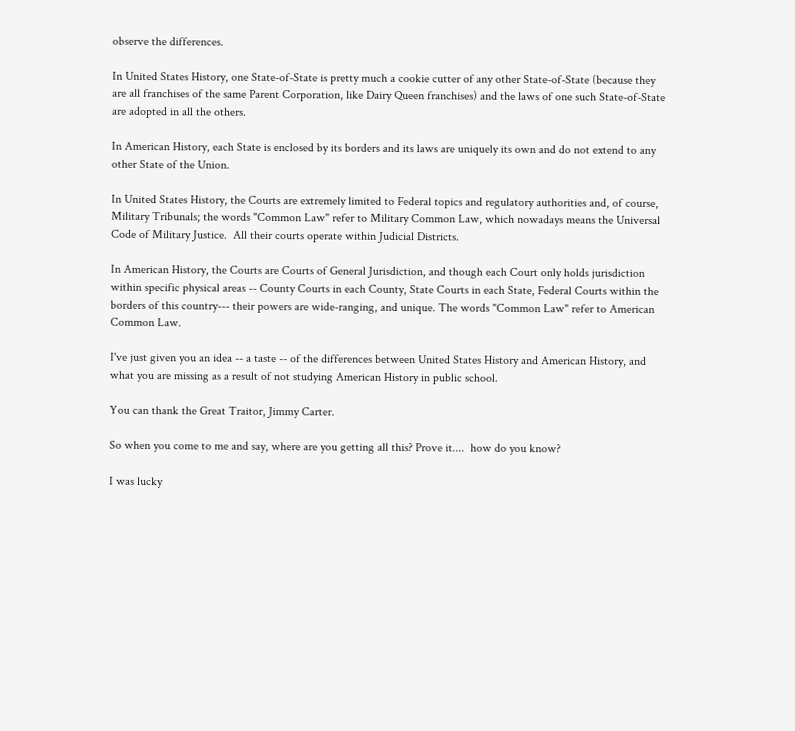observe the differences.

In United States History, one State-of-State is pretty much a cookie cutter of any other State-of-State (because they are all franchises of the same Parent Corporation, like Dairy Queen franchises) and the laws of one such State-of-State are adopted in all the others.

In American History, each State is enclosed by its borders and its laws are uniquely its own and do not extend to any other State of the Union.

In United States History, the Courts are extremely limited to Federal topics and regulatory authorities and, of course, Military Tribunals; the words "Common Law" refer to Military Common Law, which nowadays means the Universal Code of Military Justice.  All their courts operate within Judicial Districts.

In American History, the Courts are Courts of General Jurisdiction, and though each Court only holds jurisdiction within specific physical areas -- County Courts in each County, State Courts in each State, Federal Courts within the borders of this country--- their powers are wide-ranging, and unique. The words "Common Law" refer to American Common Law.

I've just given you an idea -- a taste -- of the differences between United States History and American History, and what you are missing as a result of not studying American History in public school.

You can thank the Great Traitor, Jimmy Carter.

So when you come to me and say, where are you getting all this? Prove it....  how do you know?

I was lucky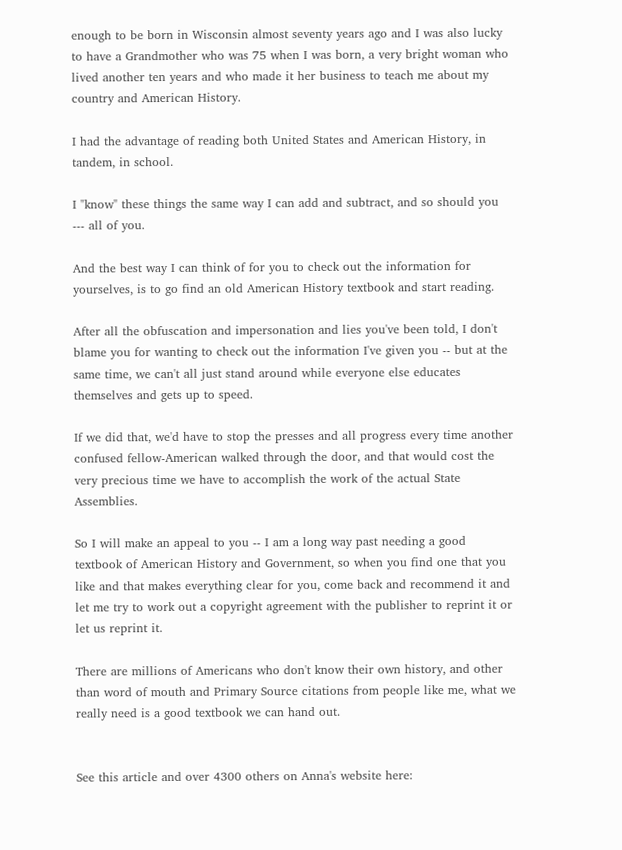enough to be born in Wisconsin almost seventy years ago and I was also lucky to have a Grandmother who was 75 when I was born, a very bright woman who lived another ten years and who made it her business to teach me about my country and American History.

I had the advantage of reading both United States and American History, in tandem, in school.

I "know" these things the same way I can add and subtract, and so should you --- all of you.

And the best way I can think of for you to check out the information for yourselves, is to go find an old American History textbook and start reading.

After all the obfuscation and impersonation and lies you've been told, I don't blame you for wanting to check out the information I've given you -- but at the same time, we can't all just stand around while everyone else educates themselves and gets up to speed.

If we did that, we'd have to stop the presses and all progress every time another confused fellow-American walked through the door, and that would cost the very precious time we have to accomplish the work of the actual State Assemblies.

So I will make an appeal to you -- I am a long way past needing a good textbook of American History and Government, so when you find one that you like and that makes everything clear for you, come back and recommend it and let me try to work out a copyright agreement with the publisher to reprint it or let us reprint it.

There are millions of Americans who don't know their own history, and other than word of mouth and Primary Source citations from people like me, what we really need is a good textbook we can hand out.


See this article and over 4300 others on Anna's website here: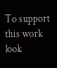To support this work look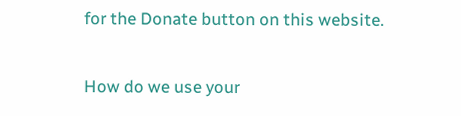for the Donate button on this website.

How do we use your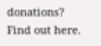donations?  Find out here.